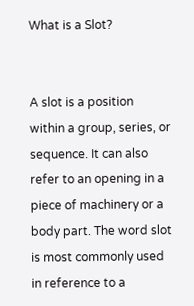What is a Slot?


A slot is a position within a group, series, or sequence. It can also refer to an opening in a piece of machinery or a body part. The word slot is most commonly used in reference to a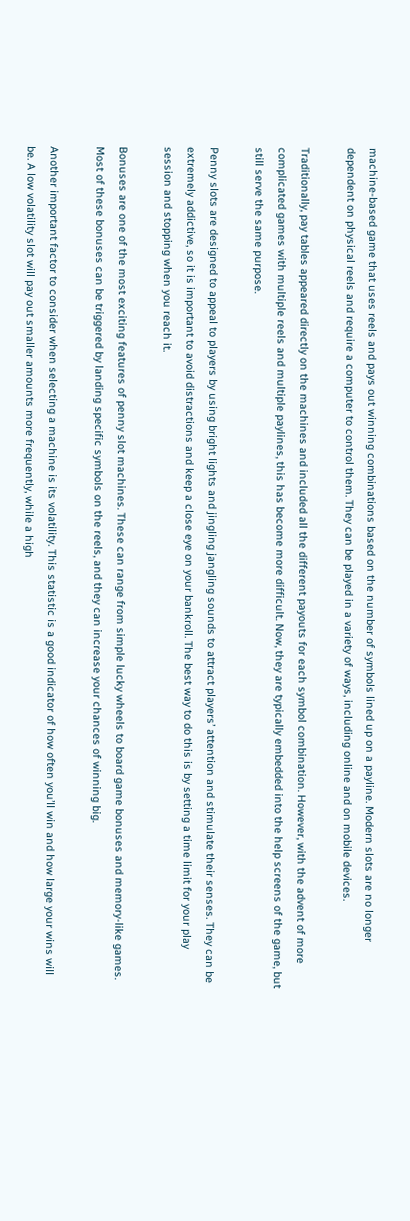machine-based game that uses reels and pays out winning combinations based on the number of symbols lined up on a payline. Modern slots are no longer dependent on physical reels and require a computer to control them. They can be played in a variety of ways, including online and on mobile devices.

Traditionally, pay tables appeared directly on the machines and included all the different payouts for each symbol combination. However, with the advent of more complicated games with multiple reels and multiple paylines, this has become more difficult. Now, they are typically embedded into the help screens of the game, but still serve the same purpose.

Penny slots are designed to appeal to players by using bright lights and jingling jangling sounds to attract players’ attention and stimulate their senses. They can be extremely addictive, so it is important to avoid distractions and keep a close eye on your bankroll. The best way to do this is by setting a time limit for your play session and stopping when you reach it.

Bonuses are one of the most exciting features of penny slot machines. These can range from simple lucky wheels to board game bonuses and memory-like games. Most of these bonuses can be triggered by landing specific symbols on the reels, and they can increase your chances of winning big.

Another important factor to consider when selecting a machine is its volatility. This statistic is a good indicator of how often you’ll win and how large your wins will be. A low volatility slot will pay out smaller amounts more frequently, while a high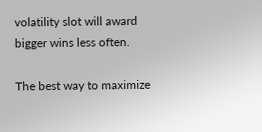volatility slot will award bigger wins less often.

The best way to maximize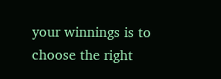your winnings is to choose the right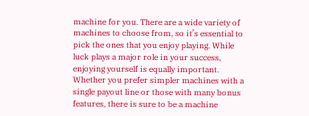machine for you. There are a wide variety of machines to choose from, so it’s essential to pick the ones that you enjoy playing. While luck plays a major role in your success, enjoying yourself is equally important. Whether you prefer simpler machines with a single payout line or those with many bonus features, there is sure to be a machine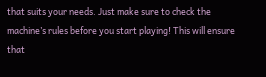that suits your needs. Just make sure to check the machine’s rules before you start playing! This will ensure that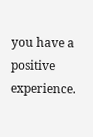you have a positive experience.